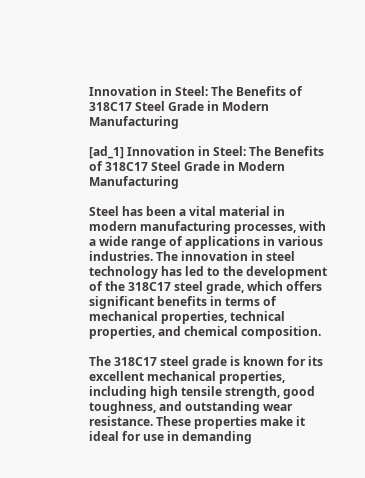Innovation in Steel: The Benefits of 318C17 Steel Grade in Modern Manufacturing

[ad_1] Innovation in Steel: The Benefits of 318C17 Steel Grade in Modern Manufacturing

Steel has been a vital material in modern manufacturing processes, with a wide range of applications in various industries. The innovation in steel technology has led to the development of the 318C17 steel grade, which offers significant benefits in terms of mechanical properties, technical properties, and chemical composition.

The 318C17 steel grade is known for its excellent mechanical properties, including high tensile strength, good toughness, and outstanding wear resistance. These properties make it ideal for use in demanding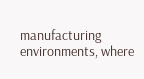manufacturing environments, where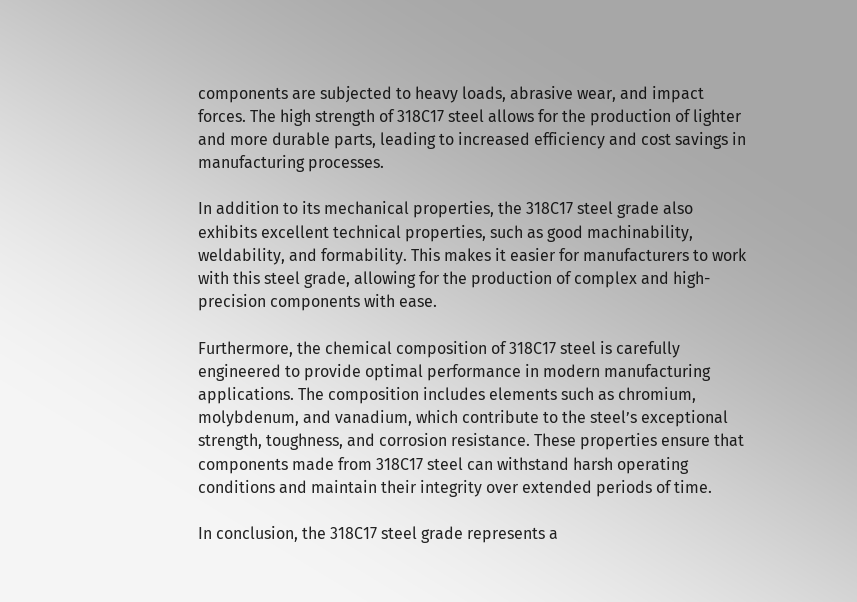components are subjected to heavy loads, abrasive wear, and impact forces. The high strength of 318C17 steel allows for the production of lighter and more durable parts, leading to increased efficiency and cost savings in manufacturing processes.

In addition to its mechanical properties, the 318C17 steel grade also exhibits excellent technical properties, such as good machinability, weldability, and formability. This makes it easier for manufacturers to work with this steel grade, allowing for the production of complex and high-precision components with ease.

Furthermore, the chemical composition of 318C17 steel is carefully engineered to provide optimal performance in modern manufacturing applications. The composition includes elements such as chromium, molybdenum, and vanadium, which contribute to the steel’s exceptional strength, toughness, and corrosion resistance. These properties ensure that components made from 318C17 steel can withstand harsh operating conditions and maintain their integrity over extended periods of time.

In conclusion, the 318C17 steel grade represents a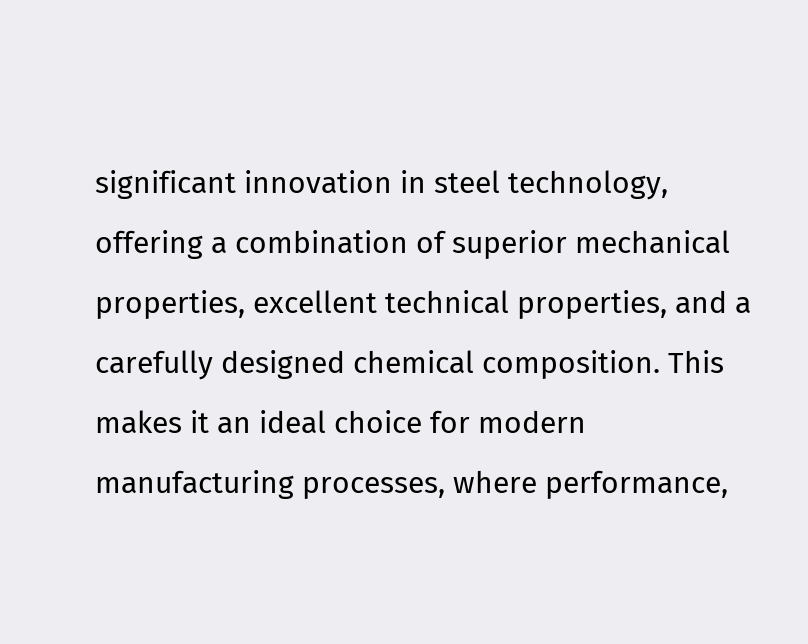significant innovation in steel technology, offering a combination of superior mechanical properties, excellent technical properties, and a carefully designed chemical composition. This makes it an ideal choice for modern manufacturing processes, where performance,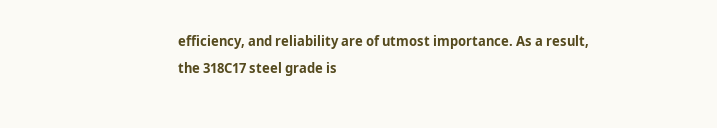efficiency, and reliability are of utmost importance. As a result, the 318C17 steel grade is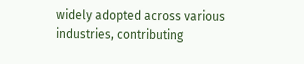widely adopted across various industries, contributing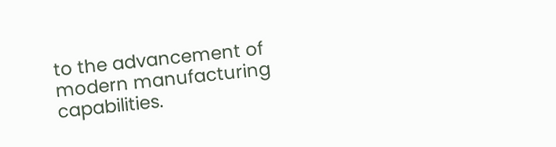to the advancement of modern manufacturing capabilities.